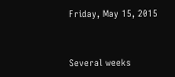Friday, May 15, 2015


Several weeks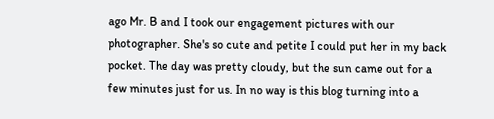ago Mr. B and I took our engagement pictures with our photographer. She's so cute and petite I could put her in my back pocket. The day was pretty cloudy, but the sun came out for a few minutes just for us. In no way is this blog turning into a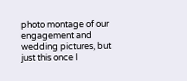photo montage of our engagement and wedding pictures, but just this once I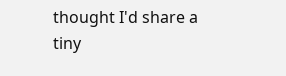thought I'd share a tiny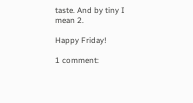taste. And by tiny I mean 2.

Happy Friday!

1 comment: